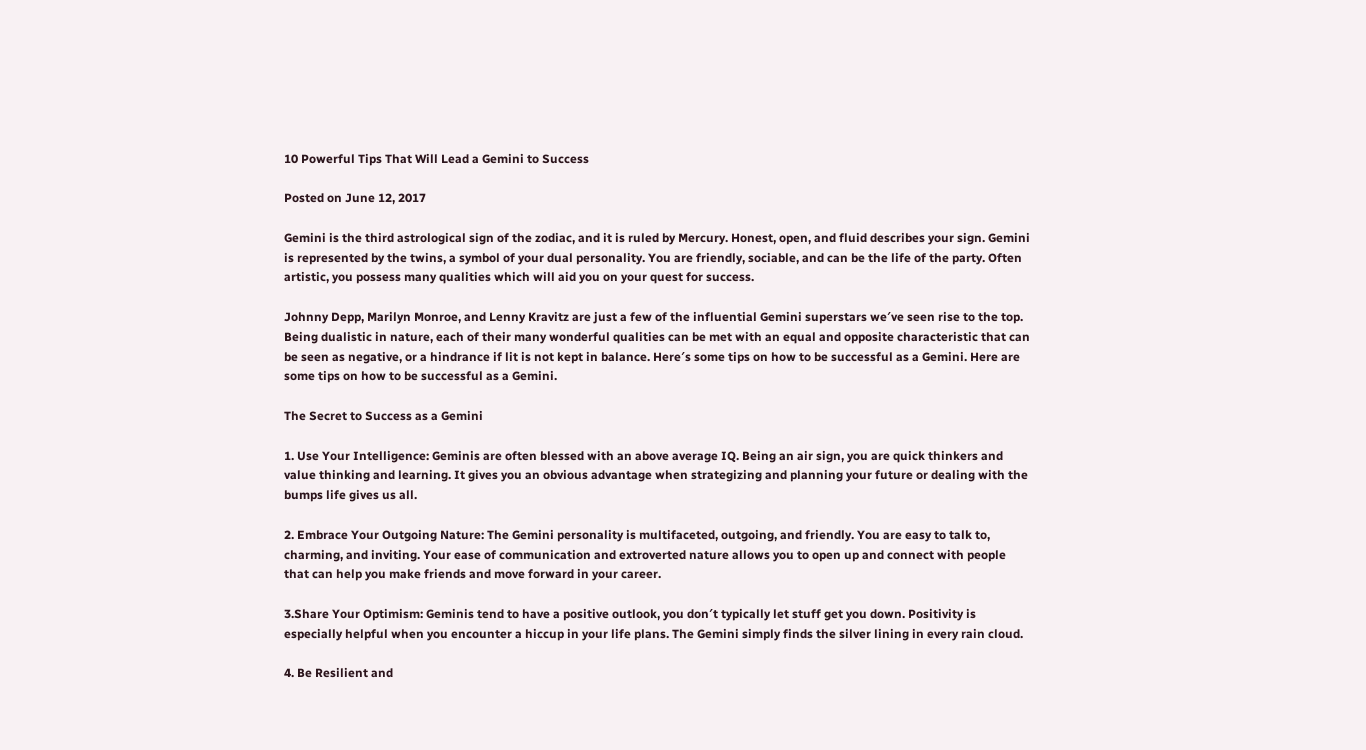10 Powerful Tips That Will Lead a Gemini to Success

Posted on June 12, 2017

Gemini is the third astrological sign of the zodiac, and it is ruled by Mercury. Honest, open, and fluid describes your sign. Gemini is represented by the twins, a symbol of your dual personality. You are friendly, sociable, and can be the life of the party. Often artistic, you possess many qualities which will aid you on your quest for success.

Johnny Depp, Marilyn Monroe, and Lenny Kravitz are just a few of the influential Gemini superstars we′ve seen rise to the top. Being dualistic in nature, each of their many wonderful qualities can be met with an equal and opposite characteristic that can be seen as negative, or a hindrance if lit is not kept in balance. Here′s some tips on how to be successful as a Gemini. Here are some tips on how to be successful as a Gemini.

The Secret to Success as a Gemini

1. Use Your Intelligence: Geminis are often blessed with an above average IQ. Being an air sign, you are quick thinkers and value thinking and learning. It gives you an obvious advantage when strategizing and planning your future or dealing with the bumps life gives us all.

2. Embrace Your Outgoing Nature: The Gemini personality is multifaceted, outgoing, and friendly. You are easy to talk to, charming, and inviting. Your ease of communication and extroverted nature allows you to open up and connect with people that can help you make friends and move forward in your career.

3.Share Your Optimism: Geminis tend to have a positive outlook, you don′t typically let stuff get you down. Positivity is especially helpful when you encounter a hiccup in your life plans. The Gemini simply finds the silver lining in every rain cloud.

4. Be Resilient and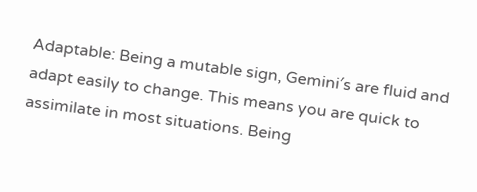Adaptable: Being a mutable sign, Gemini′s are fluid and adapt easily to change. This means you are quick to assimilate in most situations. Being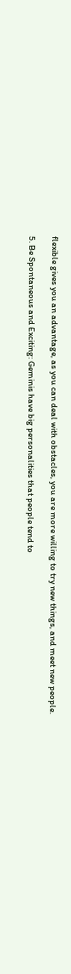flexible gives you an advantage, as you can deal with obstacles, you are more willing to try new things, and meet new people.

5. Be Spontaneous and Exciting: Geminis have big personalities that people tend to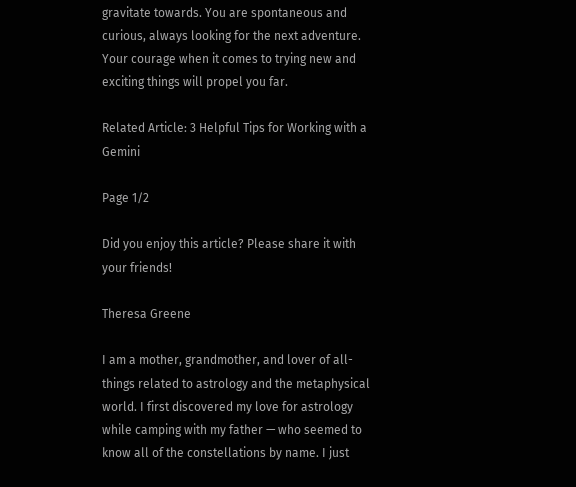gravitate towards. You are spontaneous and curious, always looking for the next adventure. Your courage when it comes to trying new and exciting things will propel you far.

Related Article: 3 Helpful Tips for Working with a Gemini

Page 1/2

Did you enjoy this article? Please share it with your friends!

Theresa Greene

I am a mother, grandmother, and lover of all-things related to astrology and the metaphysical world. I first discovered my love for astrology while camping with my father — who seemed to know all of the constellations by name. I just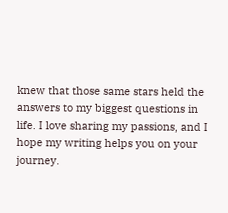knew that those same stars held the answers to my biggest questions in life. I love sharing my passions, and I hope my writing helps you on your journey.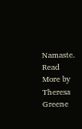Namaste. Read More by Theresa Greene